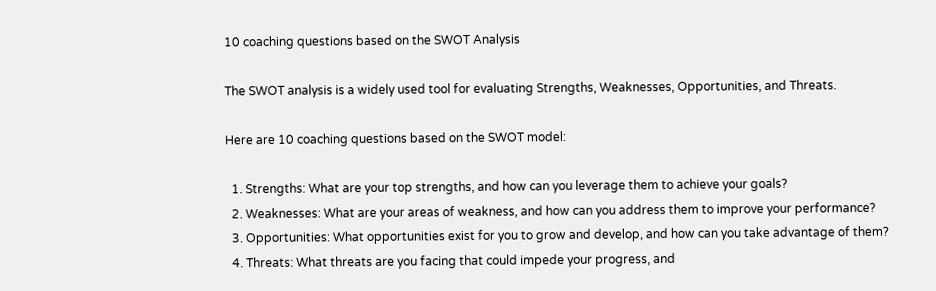10 coaching questions based on the SWOT Analysis

The SWOT analysis is a widely used tool for evaluating Strengths, Weaknesses, Opportunities, and Threats.

Here are 10 coaching questions based on the SWOT model:

  1. Strengths: What are your top strengths, and how can you leverage them to achieve your goals?
  2. Weaknesses: What are your areas of weakness, and how can you address them to improve your performance?
  3. Opportunities: What opportunities exist for you to grow and develop, and how can you take advantage of them?
  4. Threats: What threats are you facing that could impede your progress, and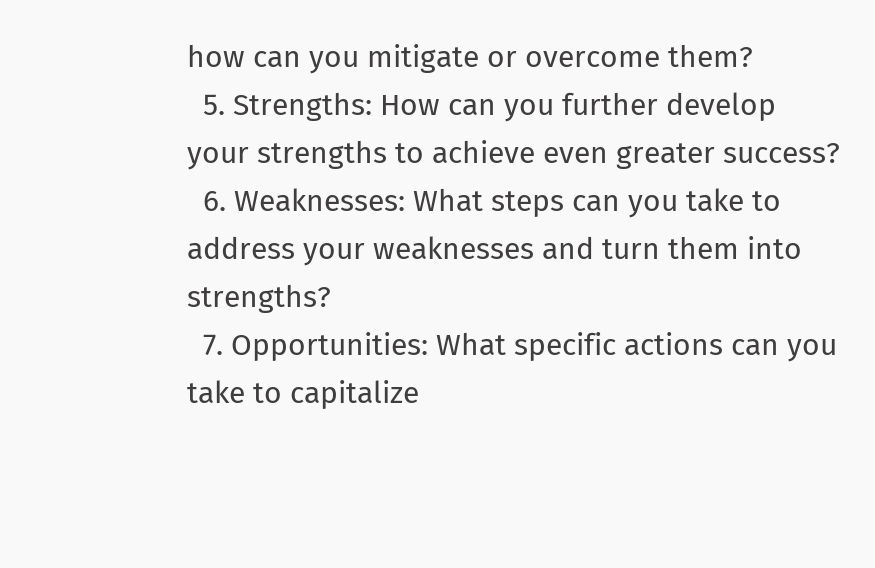how can you mitigate or overcome them?
  5. Strengths: How can you further develop your strengths to achieve even greater success?
  6. Weaknesses: What steps can you take to address your weaknesses and turn them into strengths?
  7. Opportunities: What specific actions can you take to capitalize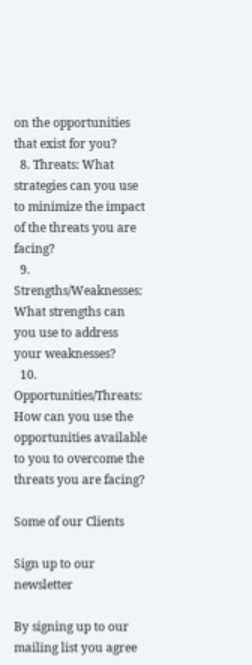on the opportunities that exist for you?
  8. Threats: What strategies can you use to minimize the impact of the threats you are facing?
  9. Strengths/Weaknesses: What strengths can you use to address your weaknesses?
  10. Opportunities/Threats: How can you use the opportunities available to you to overcome the threats you are facing?

Some of our Clients

Sign up to our newsletter

By signing up to our mailing list you agree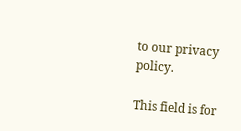to our privacy policy.

This field is for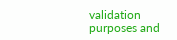validation purposes and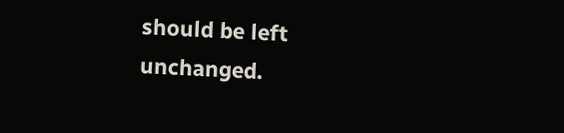should be left unchanged.